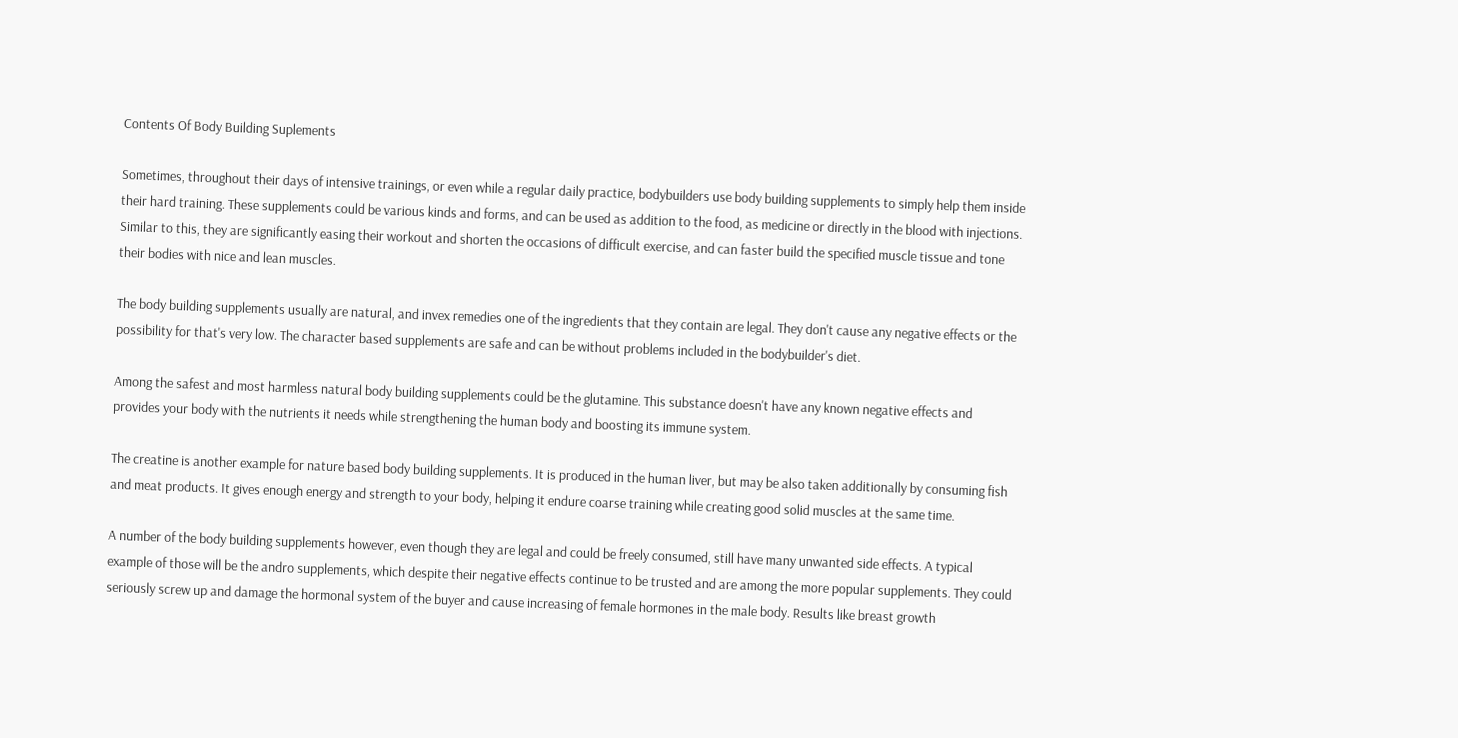Contents Of Body Building Suplements

Sometimes, throughout their days of intensive trainings, or even while a regular daily practice, bodybuilders use body building supplements to simply help them inside their hard training. These supplements could be various kinds and forms, and can be used as addition to the food, as medicine or directly in the blood with injections. Similar to this, they are significantly easing their workout and shorten the occasions of difficult exercise, and can faster build the specified muscle tissue and tone their bodies with nice and lean muscles.

The body building supplements usually are natural, and invex remedies one of the ingredients that they contain are legal. They don't cause any negative effects or the possibility for that's very low. The character based supplements are safe and can be without problems included in the bodybuilder's diet.

Among the safest and most harmless natural body building supplements could be the glutamine. This substance doesn't have any known negative effects and provides your body with the nutrients it needs while strengthening the human body and boosting its immune system.

The creatine is another example for nature based body building supplements. It is produced in the human liver, but may be also taken additionally by consuming fish and meat products. It gives enough energy and strength to your body, helping it endure coarse training while creating good solid muscles at the same time.

A number of the body building supplements however, even though they are legal and could be freely consumed, still have many unwanted side effects. A typical example of those will be the andro supplements, which despite their negative effects continue to be trusted and are among the more popular supplements. They could seriously screw up and damage the hormonal system of the buyer and cause increasing of female hormones in the male body. Results like breast growth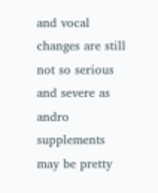and vocal changes are still not so serious and severe as andro supplements may be pretty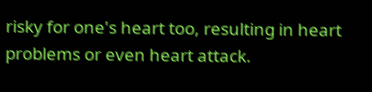risky for one's heart too, resulting in heart problems or even heart attack.